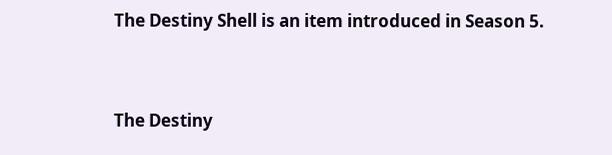The Destiny Shell is an item introduced in Season 5.


The Destiny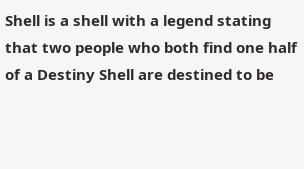Shell is a shell with a legend stating that two people who both find one half of a Destiny Shell are destined to be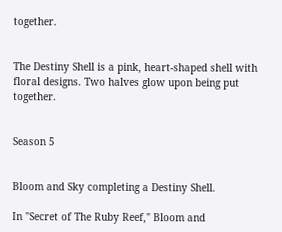together.


The Destiny Shell is a pink, heart-shaped shell with floral designs. Two halves glow upon being put together.


Season 5


Bloom and Sky completing a Destiny Shell.

In "Secret of The Ruby Reef," Bloom and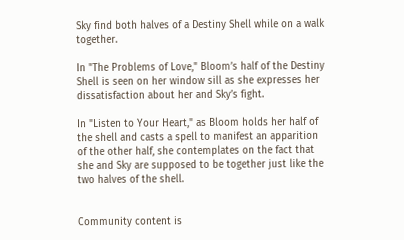Sky find both halves of a Destiny Shell while on a walk together.

In "The Problems of Love," Bloom’s half of the Destiny Shell is seen on her window sill as she expresses her dissatisfaction about her and Sky’s fight.

In "Listen to Your Heart," as Bloom holds her half of the shell and casts a spell to manifest an apparition of the other half, she contemplates on the fact that she and Sky are supposed to be together just like the two halves of the shell.


Community content is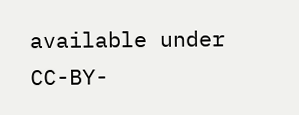available under CC-BY-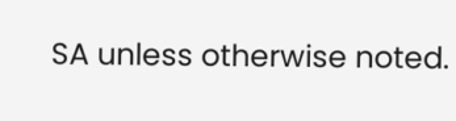SA unless otherwise noted.